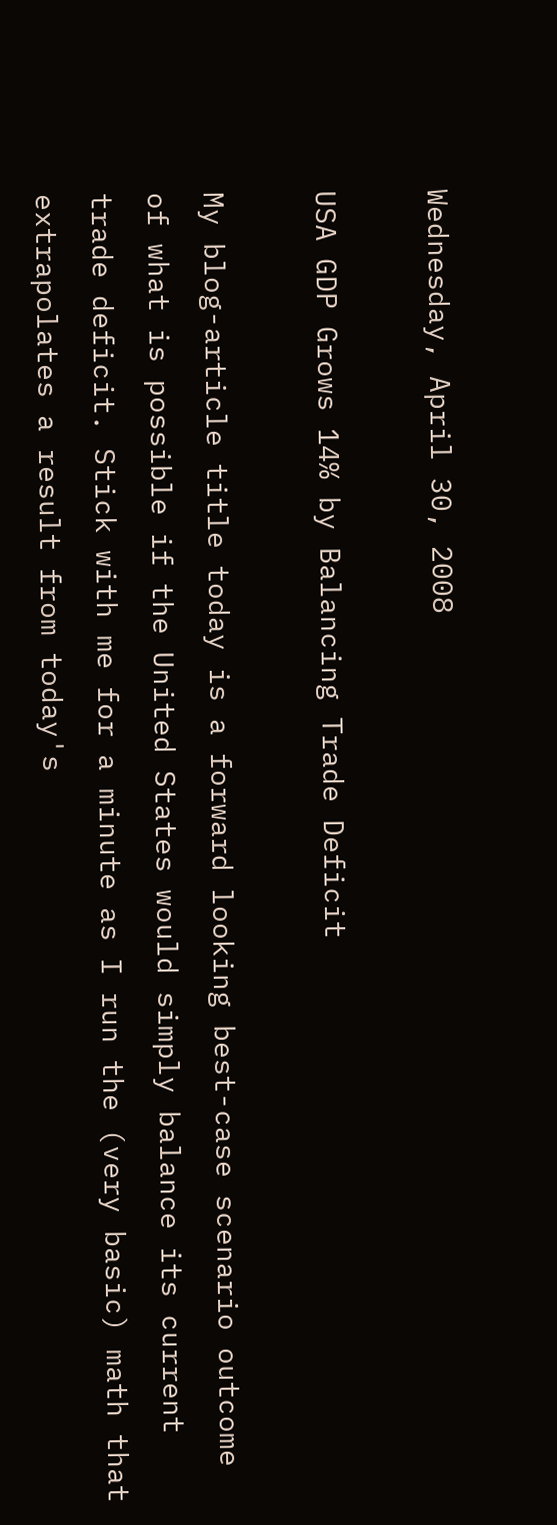Wednesday, April 30, 2008

USA GDP Grows 14% by Balancing Trade Deficit

My blog-article title today is a forward looking best-case scenario outcome of what is possible if the United States would simply balance its current trade deficit. Stick with me for a minute as I run the (very basic) math that extrapolates a result from today's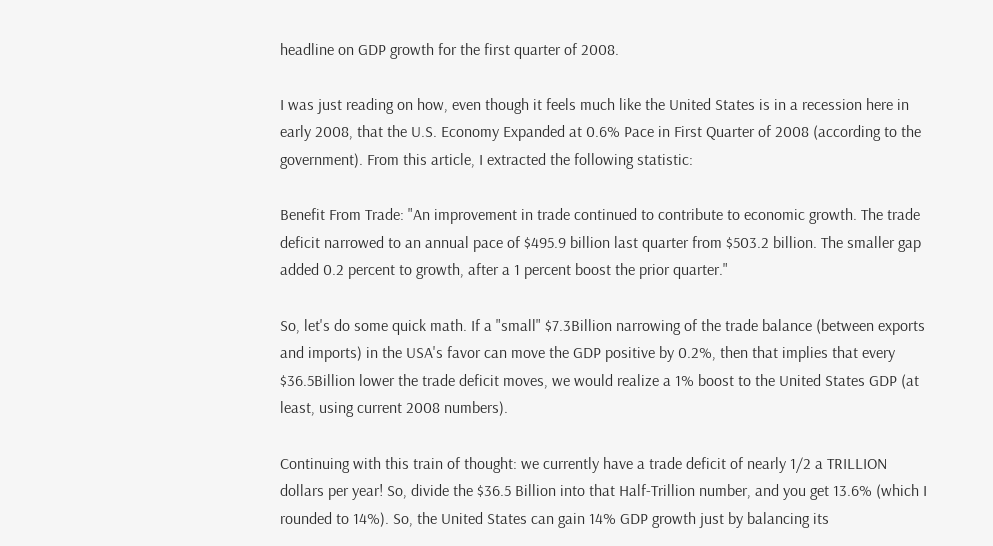headline on GDP growth for the first quarter of 2008.

I was just reading on how, even though it feels much like the United States is in a recession here in early 2008, that the U.S. Economy Expanded at 0.6% Pace in First Quarter of 2008 (according to the government). From this article, I extracted the following statistic:

Benefit From Trade: "An improvement in trade continued to contribute to economic growth. The trade deficit narrowed to an annual pace of $495.9 billion last quarter from $503.2 billion. The smaller gap added 0.2 percent to growth, after a 1 percent boost the prior quarter."

So, let's do some quick math. If a "small" $7.3Billion narrowing of the trade balance (between exports and imports) in the USA's favor can move the GDP positive by 0.2%, then that implies that every $36.5Billion lower the trade deficit moves, we would realize a 1% boost to the United States GDP (at least, using current 2008 numbers).

Continuing with this train of thought: we currently have a trade deficit of nearly 1/2 a TRILLION dollars per year! So, divide the $36.5 Billion into that Half-Trillion number, and you get 13.6% (which I rounded to 14%). So, the United States can gain 14% GDP growth just by balancing its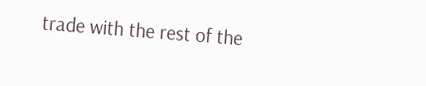trade with the rest of the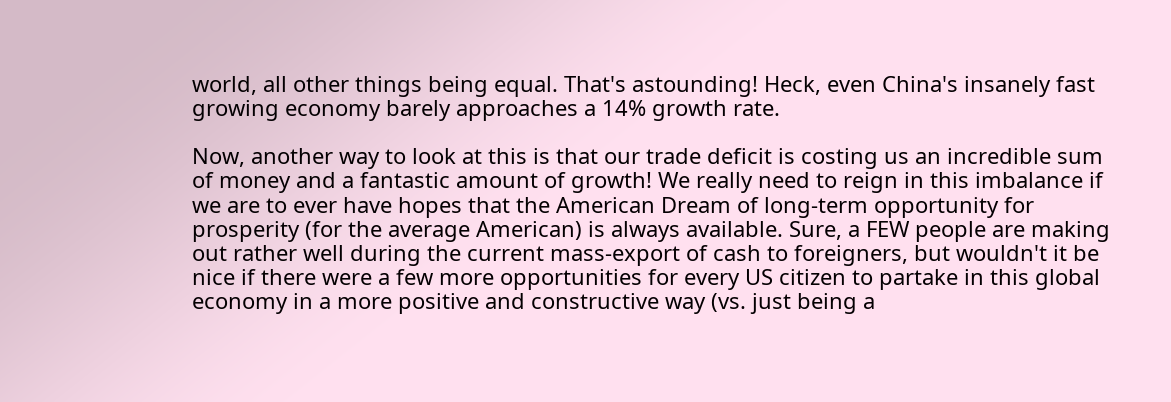world, all other things being equal. That's astounding! Heck, even China's insanely fast growing economy barely approaches a 14% growth rate.

Now, another way to look at this is that our trade deficit is costing us an incredible sum of money and a fantastic amount of growth! We really need to reign in this imbalance if we are to ever have hopes that the American Dream of long-term opportunity for prosperity (for the average American) is always available. Sure, a FEW people are making out rather well during the current mass-export of cash to foreigners, but wouldn't it be nice if there were a few more opportunities for every US citizen to partake in this global economy in a more positive and constructive way (vs. just being a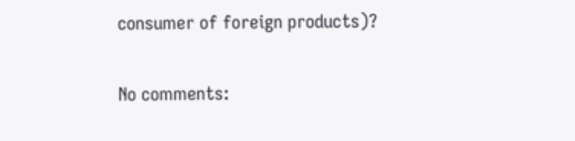consumer of foreign products)?

No comments: